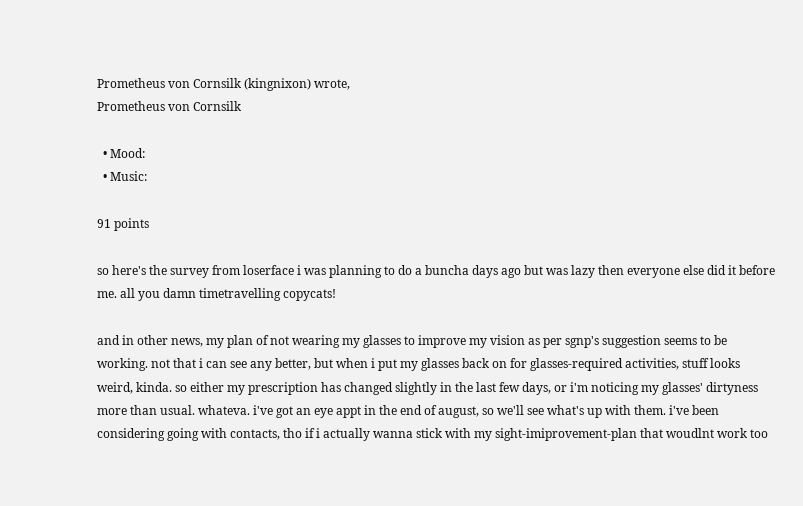Prometheus von Cornsilk (kingnixon) wrote,
Prometheus von Cornsilk

  • Mood:
  • Music:

91 points

so here's the survey from loserface i was planning to do a buncha days ago but was lazy then everyone else did it before me. all you damn timetravelling copycats!

and in other news, my plan of not wearing my glasses to improve my vision as per sgnp's suggestion seems to be working. not that i can see any better, but when i put my glasses back on for glasses-required activities, stuff looks weird, kinda. so either my prescription has changed slightly in the last few days, or i'm noticing my glasses' dirtyness more than usual. whateva. i've got an eye appt in the end of august, so we'll see what's up with them. i've been considering going with contacts, tho if i actually wanna stick with my sight-imiprovement-plan that woudlnt work too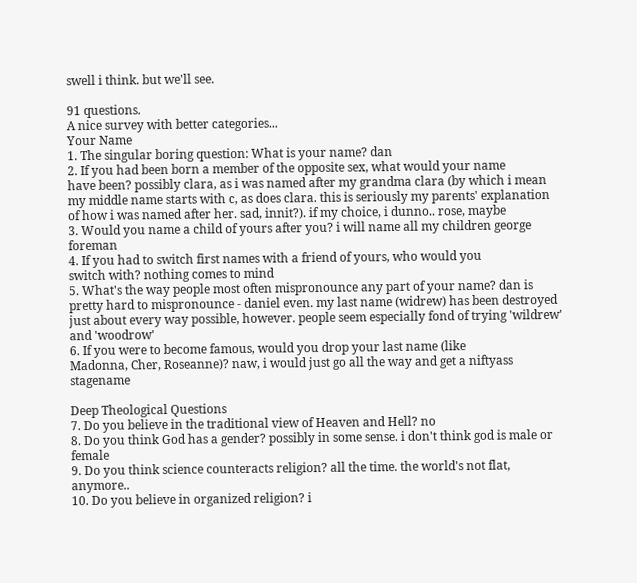swell i think. but we'll see.

91 questions.
A nice survey with better categories...
Your Name
1. The singular boring question: What is your name? dan
2. If you had been born a member of the opposite sex, what would your name
have been? possibly clara, as i was named after my grandma clara (by which i mean my middle name starts with c, as does clara. this is seriously my parents' explanation of how i was named after her. sad, innit?). if my choice, i dunno.. rose, maybe
3. Would you name a child of yours after you? i will name all my children george foreman
4. If you had to switch first names with a friend of yours, who would you
switch with? nothing comes to mind
5. What's the way people most often mispronounce any part of your name? dan is pretty hard to mispronounce - daniel even. my last name (widrew) has been destroyed just about every way possible, however. people seem especially fond of trying 'wildrew' and 'woodrow'
6. If you were to become famous, would you drop your last name (like
Madonna, Cher, Roseanne)? naw, i would just go all the way and get a niftyass stagename

Deep Theological Questions
7. Do you believe in the traditional view of Heaven and Hell? no
8. Do you think God has a gender? possibly in some sense. i don't think god is male or female
9. Do you think science counteracts religion? all the time. the world's not flat, anymore..
10. Do you believe in organized religion? i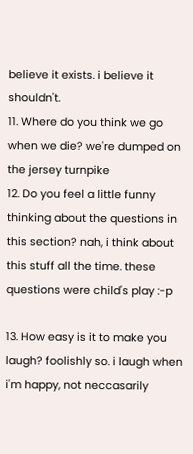believe it exists. i believe it shouldn't.
11. Where do you think we go when we die? we're dumped on the jersey turnpike
12. Do you feel a little funny thinking about the questions in this section? nah, i think about this stuff all the time. these questions were child's play :-p

13. How easy is it to make you laugh? foolishly so. i laugh when i'm happy, not neccasarily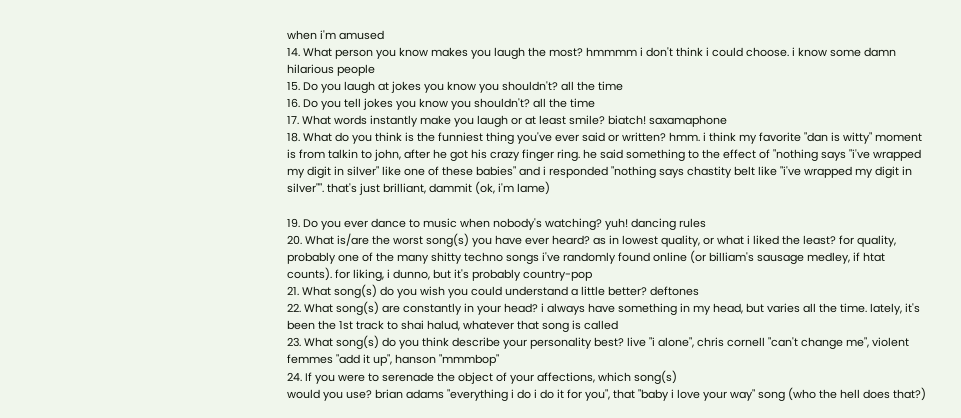when i'm amused
14. What person you know makes you laugh the most? hmmmm i don't think i could choose. i know some damn hilarious people
15. Do you laugh at jokes you know you shouldn't? all the time
16. Do you tell jokes you know you shouldn't? all the time
17. What words instantly make you laugh or at least smile? biatch! saxamaphone
18. What do you think is the funniest thing you've ever said or written? hmm. i think my favorite "dan is witty" moment is from talkin to john, after he got his crazy finger ring. he said something to the effect of "nothing says "i've wrapped my digit in silver" like one of these babies" and i responded "nothing says chastity belt like "i've wrapped my digit in silver"". that's just brilliant, dammit (ok, i'm lame)

19. Do you ever dance to music when nobody's watching? yuh! dancing rules
20. What is/are the worst song(s) you have ever heard? as in lowest quality, or what i liked the least? for quality, probably one of the many shitty techno songs i've randomly found online (or billiam's sausage medley, if htat counts). for liking, i dunno, but it's probably country-pop
21. What song(s) do you wish you could understand a little better? deftones
22. What song(s) are constantly in your head? i always have something in my head, but varies all the time. lately, it's been the 1st track to shai halud, whatever that song is called
23. What song(s) do you think describe your personality best? live "i alone", chris cornell "can't change me", violent femmes "add it up", hanson "mmmbop"
24. If you were to serenade the object of your affections, which song(s)
would you use? brian adams "everything i do i do it for you", that "baby i love your way" song (who the hell does that?)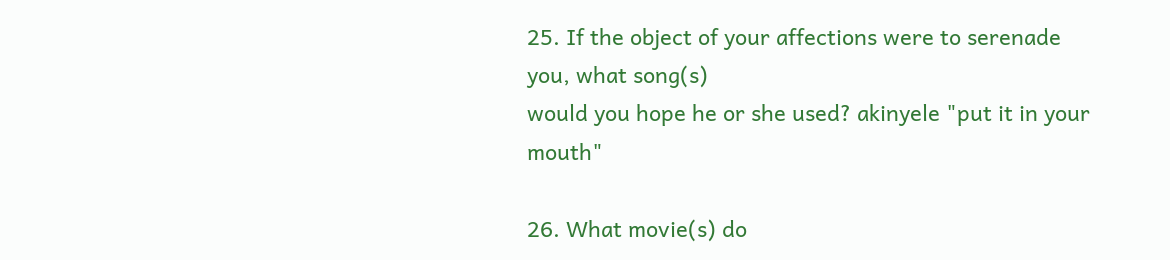25. If the object of your affections were to serenade you, what song(s)
would you hope he or she used? akinyele "put it in your mouth"

26. What movie(s) do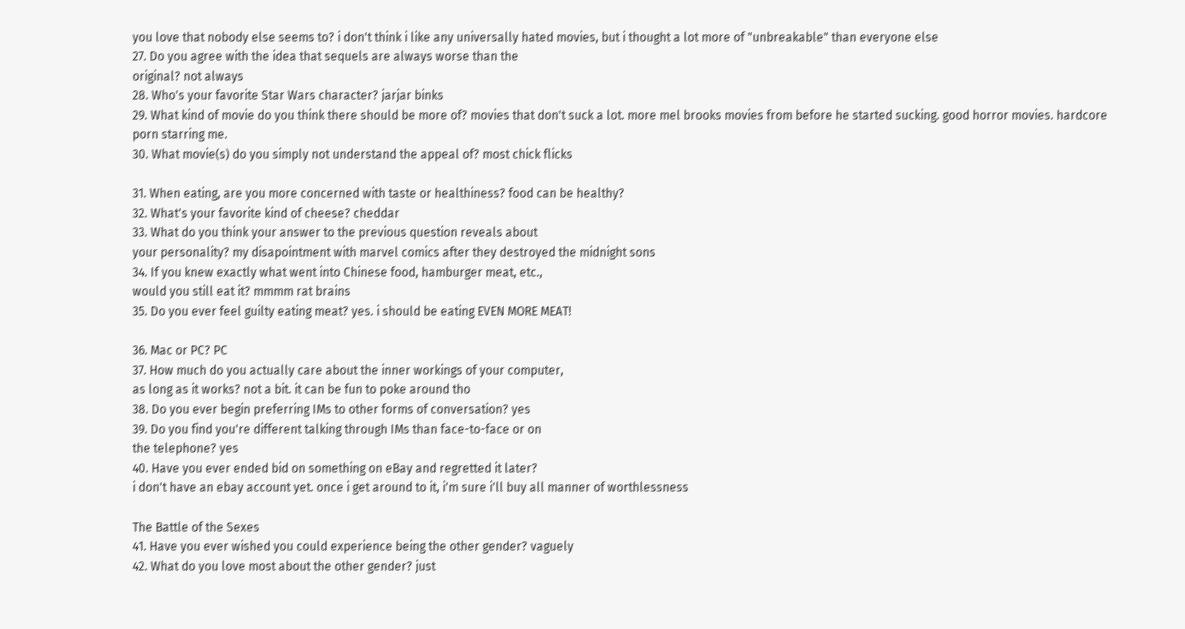you love that nobody else seems to? i don't think i like any universally hated movies, but i thought a lot more of "unbreakable" than everyone else
27. Do you agree with the idea that sequels are always worse than the
original? not always
28. Who's your favorite Star Wars character? jarjar binks
29. What kind of movie do you think there should be more of? movies that don't suck a lot. more mel brooks movies from before he started sucking. good horror movies. hardcore porn starring me.
30. What movie(s) do you simply not understand the appeal of? most chick flicks

31. When eating, are you more concerned with taste or healthiness? food can be healthy?
32. What's your favorite kind of cheese? cheddar
33. What do you think your answer to the previous question reveals about
your personality? my disapointment with marvel comics after they destroyed the midnight sons
34. If you knew exactly what went into Chinese food, hamburger meat, etc.,
would you still eat it? mmmm rat brains
35. Do you ever feel guilty eating meat? yes. i should be eating EVEN MORE MEAT!

36. Mac or PC? PC
37. How much do you actually care about the inner workings of your computer,
as long as it works? not a bit. it can be fun to poke around tho
38. Do you ever begin preferring IMs to other forms of conversation? yes
39. Do you find you're different talking through IMs than face-to-face or on
the telephone? yes
40. Have you ever ended bid on something on eBay and regretted it later?
i don't have an ebay account yet. once i get around to it, i'm sure i'll buy all manner of worthlessness

The Battle of the Sexes
41. Have you ever wished you could experience being the other gender? vaguely
42. What do you love most about the other gender? just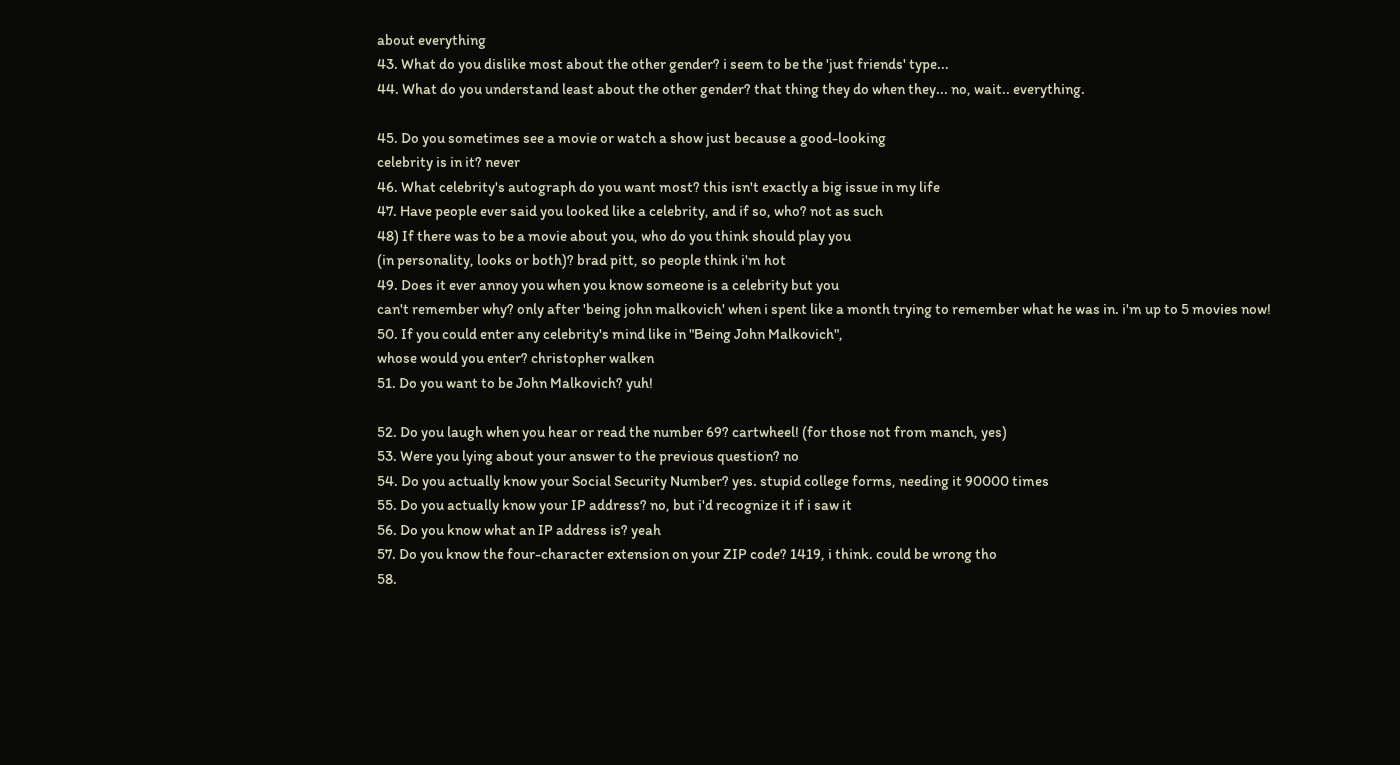about everything
43. What do you dislike most about the other gender? i seem to be the 'just friends' type...
44. What do you understand least about the other gender? that thing they do when they... no, wait.. everything.

45. Do you sometimes see a movie or watch a show just because a good-looking
celebrity is in it? never
46. What celebrity's autograph do you want most? this isn't exactly a big issue in my life
47. Have people ever said you looked like a celebrity, and if so, who? not as such
48) If there was to be a movie about you, who do you think should play you
(in personality, looks or both)? brad pitt, so people think i'm hot
49. Does it ever annoy you when you know someone is a celebrity but you
can't remember why? only after 'being john malkovich' when i spent like a month trying to remember what he was in. i'm up to 5 movies now!
50. If you could enter any celebrity's mind like in "Being John Malkovich",
whose would you enter? christopher walken
51. Do you want to be John Malkovich? yuh!

52. Do you laugh when you hear or read the number 69? cartwheel! (for those not from manch, yes)
53. Were you lying about your answer to the previous question? no
54. Do you actually know your Social Security Number? yes. stupid college forms, needing it 90000 times
55. Do you actually know your IP address? no, but i'd recognize it if i saw it
56. Do you know what an IP address is? yeah
57. Do you know the four-character extension on your ZIP code? 1419, i think. could be wrong tho
58.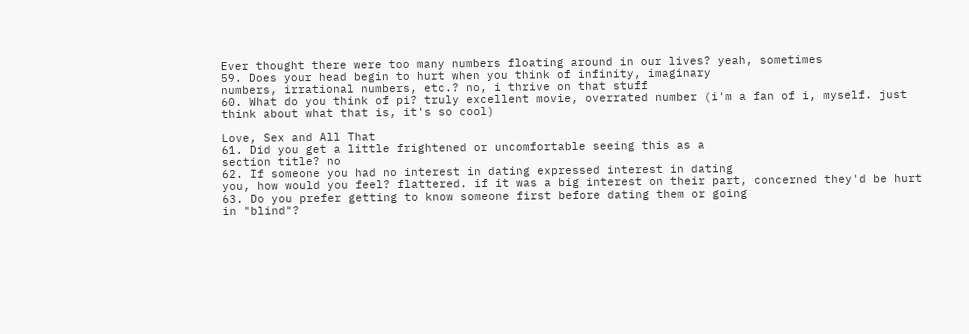Ever thought there were too many numbers floating around in our lives? yeah, sometimes
59. Does your head begin to hurt when you think of infinity, imaginary
numbers, irrational numbers, etc.? no, i thrive on that stuff
60. What do you think of pi? truly excellent movie, overrated number (i'm a fan of i, myself. just think about what that is, it's so cool)

Love, Sex and All That
61. Did you get a little frightened or uncomfortable seeing this as a
section title? no
62. If someone you had no interest in dating expressed interest in dating
you, how would you feel? flattered. if it was a big interest on their part, concerned they'd be hurt
63. Do you prefer getting to know someone first before dating them or going
in "blind"?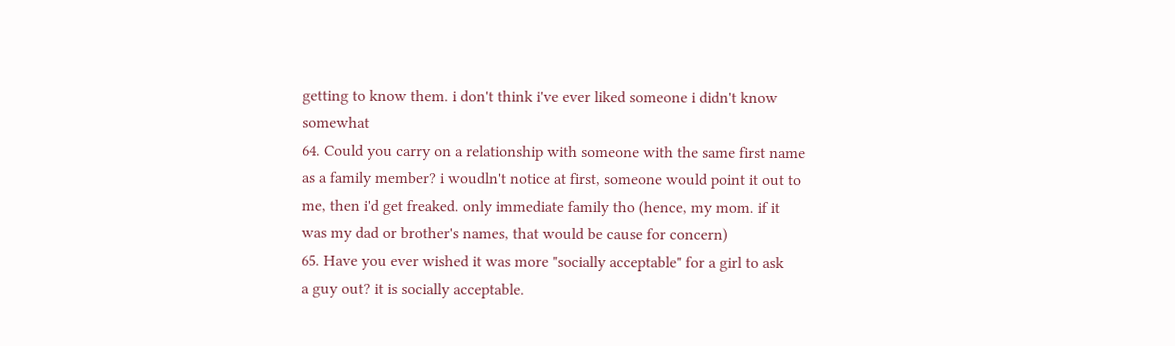getting to know them. i don't think i've ever liked someone i didn't know somewhat
64. Could you carry on a relationship with someone with the same first name
as a family member? i woudln't notice at first, someone would point it out to me, then i'd get freaked. only immediate family tho (hence, my mom. if it was my dad or brother's names, that would be cause for concern)
65. Have you ever wished it was more "socially acceptable" for a girl to ask
a guy out? it is socially acceptable.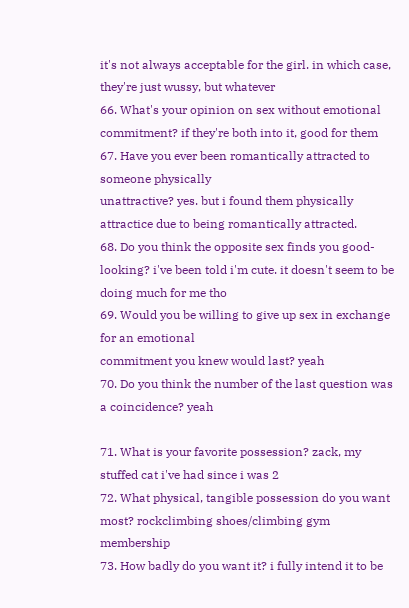it's not always acceptable for the girl. in which case, they're just wussy, but whatever
66. What's your opinion on sex without emotional commitment? if they're both into it, good for them
67. Have you ever been romantically attracted to someone physically
unattractive? yes. but i found them physically attractice due to being romantically attracted.
68. Do you think the opposite sex finds you good-looking? i've been told i'm cute. it doesn't seem to be doing much for me tho
69. Would you be willing to give up sex in exchange for an emotional
commitment you knew would last? yeah
70. Do you think the number of the last question was a coincidence? yeah

71. What is your favorite possession? zack, my stuffed cat i've had since i was 2
72. What physical, tangible possession do you want most? rockclimbing shoes/climbing gym membership
73. How badly do you want it? i fully intend it to be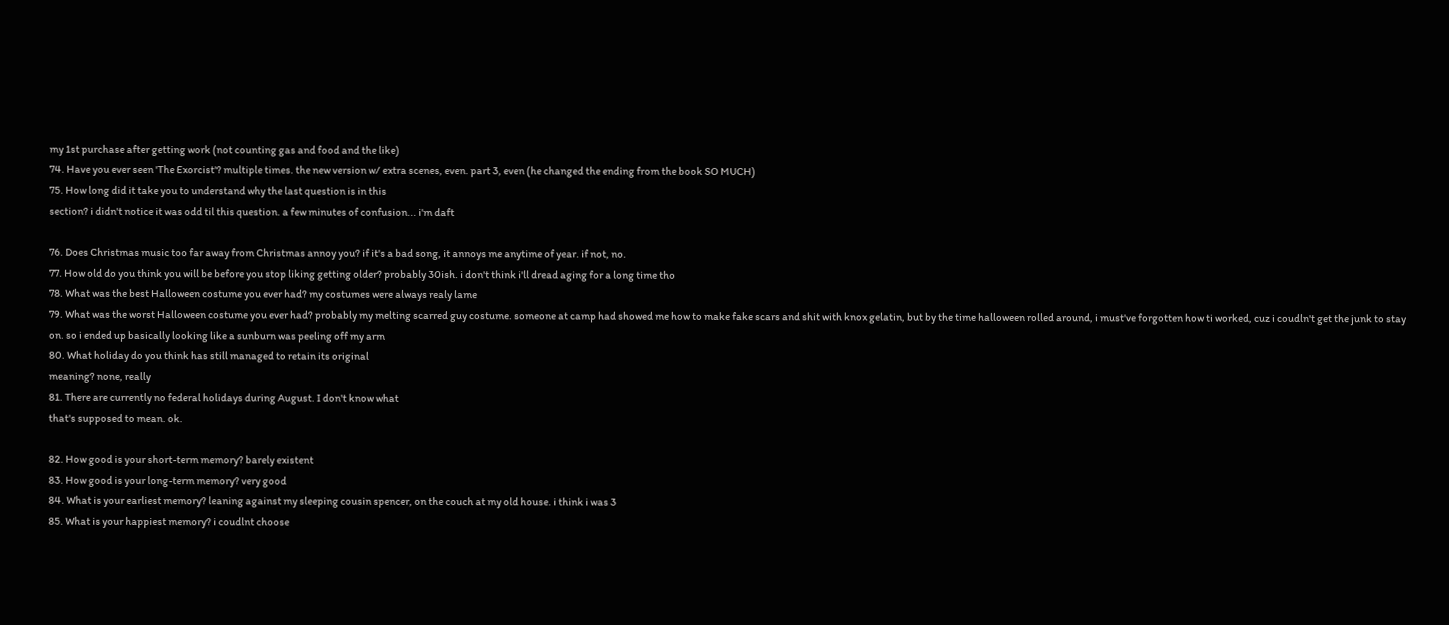my 1st purchase after getting work (not counting gas and food and the like)
74. Have you ever seen 'The Exorcist'? multiple times. the new version w/ extra scenes, even. part 3, even (he changed the ending from the book SO MUCH)
75. How long did it take you to understand why the last question is in this
section? i didn't notice it was odd til this question. a few minutes of confusion... i'm daft

76. Does Christmas music too far away from Christmas annoy you? if it's a bad song, it annoys me anytime of year. if not, no.
77. How old do you think you will be before you stop liking getting older? probably 30ish. i don't think i'll dread aging for a long time tho
78. What was the best Halloween costume you ever had? my costumes were always realy lame
79. What was the worst Halloween costume you ever had? probably my melting scarred guy costume. someone at camp had showed me how to make fake scars and shit with knox gelatin, but by the time halloween rolled around, i must've forgotten how ti worked, cuz i coudln't get the junk to stay on. so i ended up basically looking like a sunburn was peeling off my arm
80. What holiday do you think has still managed to retain its original
meaning? none, really
81. There are currently no federal holidays during August. I don't know what
that's supposed to mean. ok.

82. How good is your short-term memory? barely existent
83. How good is your long-term memory? very good
84. What is your earliest memory? leaning against my sleeping cousin spencer, on the couch at my old house. i think i was 3
85. What is your happiest memory? i coudlnt choose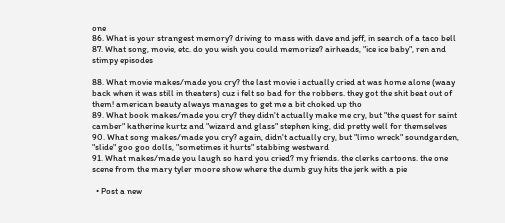one
86. What is your strangest memory? driving to mass with dave and jeff, in search of a taco bell
87. What song, movie, etc. do you wish you could memorize? airheads, "ice ice baby", ren and stimpy episodes

88. What movie makes/made you cry? the last movie i actually cried at was home alone (waay back when it was still in theaters) cuz i felt so bad for the robbers. they got the shit beat out of them! american beauty always manages to get me a bit choked up tho
89. What book makes/made you cry? they didn't actually make me cry, but "the quest for saint camber" katherine kurtz and "wizard and glass" stephen king, did pretty well for themselves
90. What song makes/made you cry? again, didn't actually cry, but "limo wreck" soundgarden, "slide" goo goo dolls, "sometimes it hurts" stabbing westward
91. What makes/made you laugh so hard you cried? my friends. the clerks cartoons. the one scene from the mary tyler moore show where the dumb guy hits the jerk with a pie

  • Post a new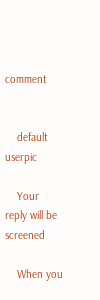comment


    default userpic

    Your reply will be screened

    When you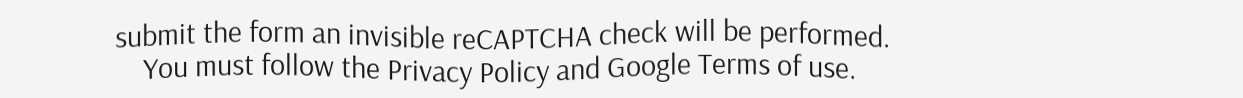submit the form an invisible reCAPTCHA check will be performed.
    You must follow the Privacy Policy and Google Terms of use.